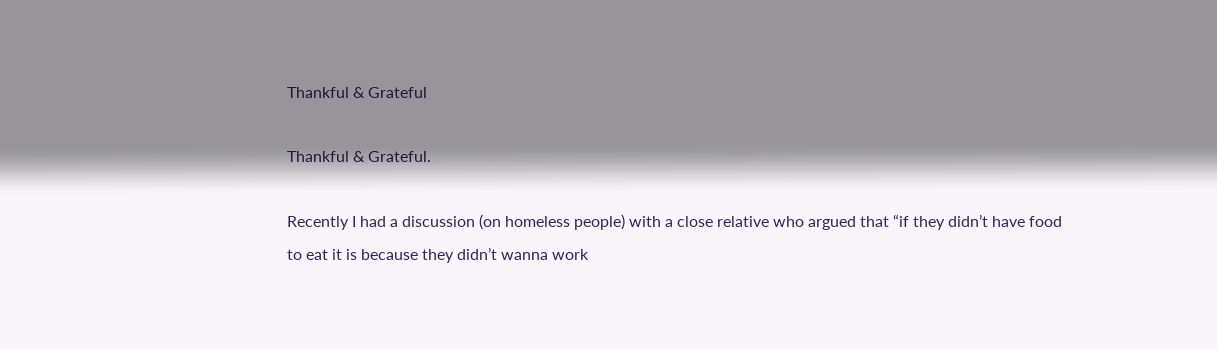Thankful & Grateful

Thankful & Grateful.

Recently I had a discussion (on homeless people) with a close relative who argued that “if they didn’t have food to eat it is because they didn’t wanna work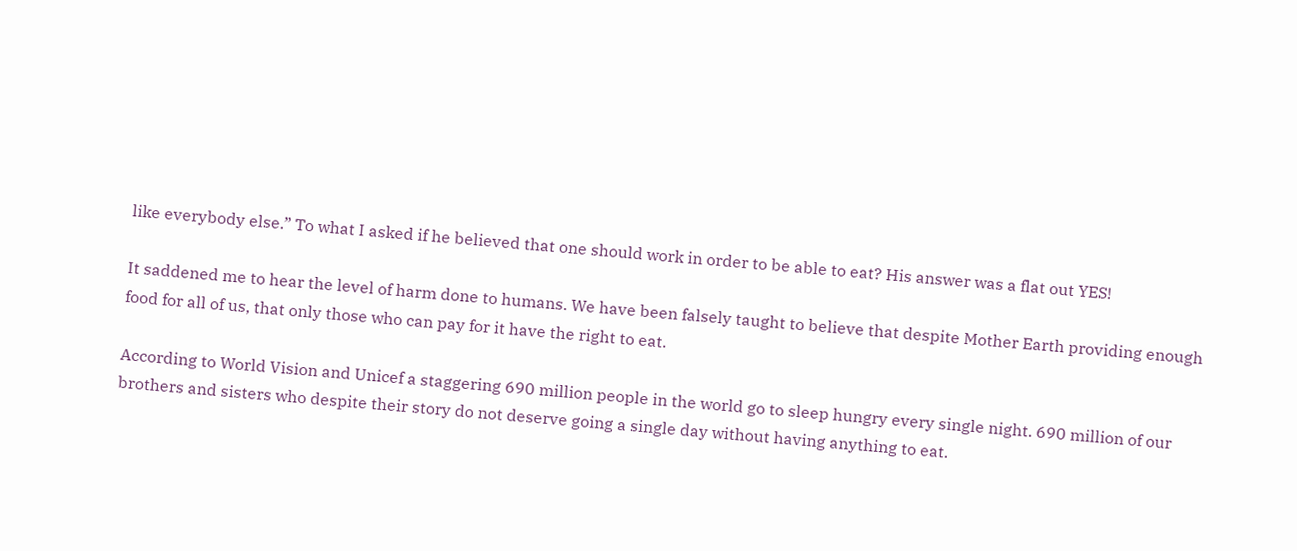like everybody else.” To what I asked if he believed that one should work in order to be able to eat? His answer was a flat out YES!

It saddened me to hear the level of harm done to humans. We have been falsely taught to believe that despite Mother Earth providing enough food for all of us, that only those who can pay for it have the right to eat.

According to World Vision and Unicef a staggering 690 million people in the world go to sleep hungry every single night. 690 million of our brothers and sisters who despite their story do not deserve going a single day without having anything to eat.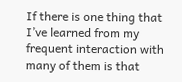If there is one thing that I’ve learned from my frequent interaction with many of them is that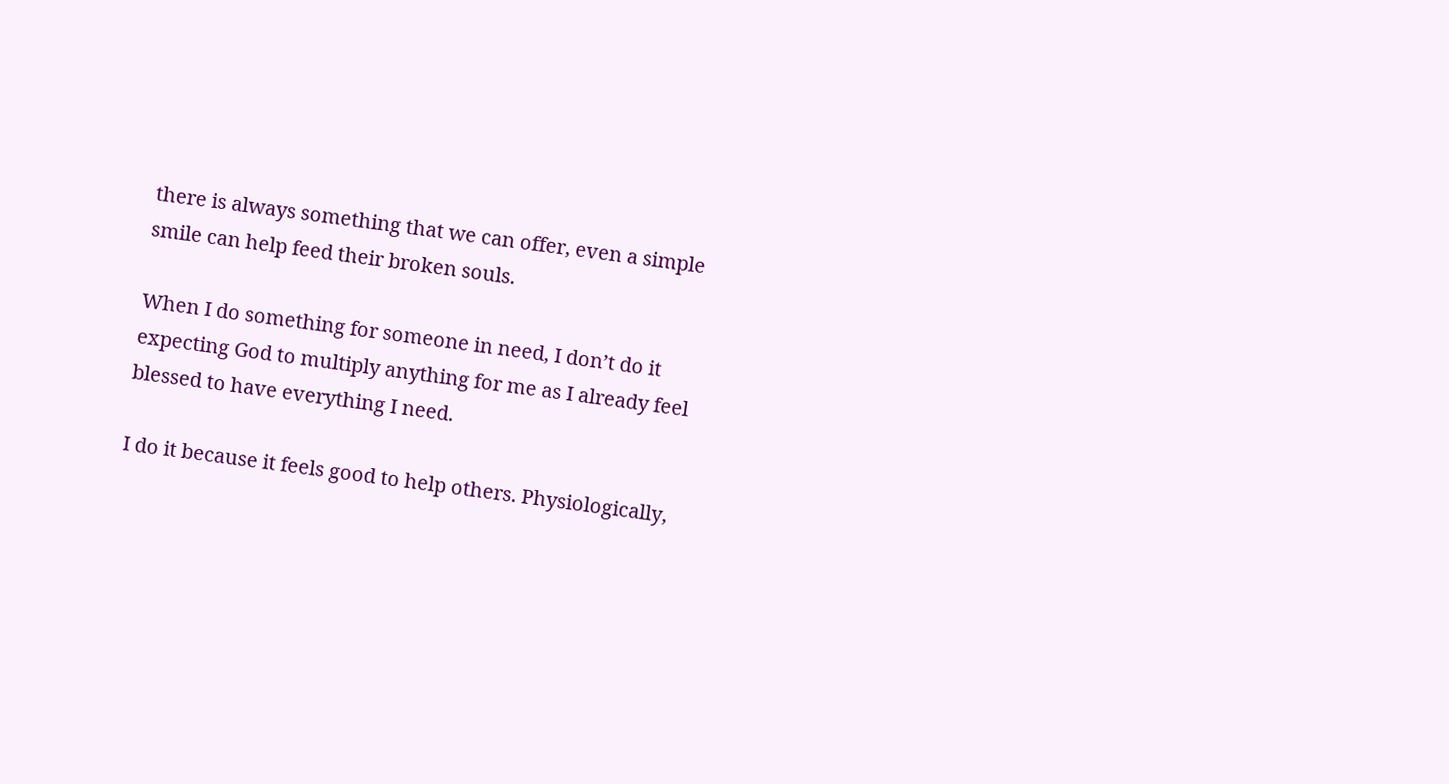there is always something that we can offer, even a simple smile can help feed their broken souls.

When I do something for someone in need, I don’t do it expecting God to multiply anything for me as I already feel blessed to have everything I need.

I do it because it feels good to help others. Physiologically,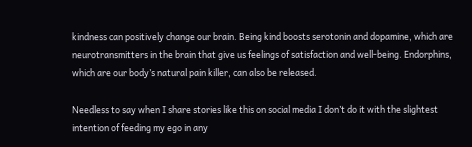kindness can positively change our brain. Being kind boosts serotonin and dopamine, which are neurotransmitters in the brain that give us feelings of satisfaction and well-being. Endorphins, which are our body’s natural pain killer, can also be released.

Needless to say when I share stories like this on social media I don’t do it with the slightest intention of feeding my ego in any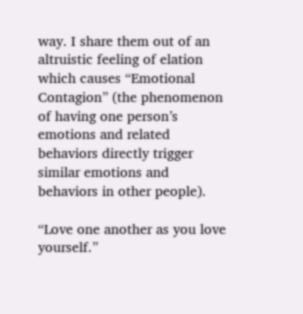way. I share them out of an altruistic feeling of elation which causes “Emotional Contagion” (the phenomenon of having one person’s emotions and related behaviors directly trigger similar emotions and behaviors in other people).

“Love one another as you love yourself.”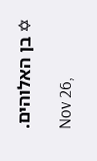✡ בן האלוהים.

Nov 26,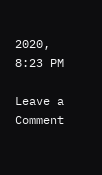2020, 8:23 PM

Leave a Comment